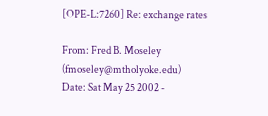[OPE-L:7260] Re: exchange rates

From: Fred B. Moseley (fmoseley@mtholyoke.edu)
Date: Sat May 25 2002 -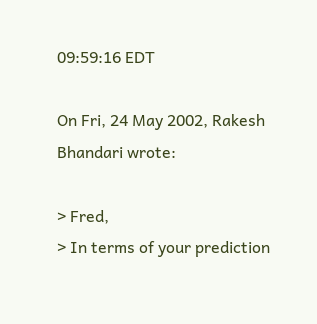09:59:16 EDT

On Fri, 24 May 2002, Rakesh Bhandari wrote:

> Fred,
> In terms of your prediction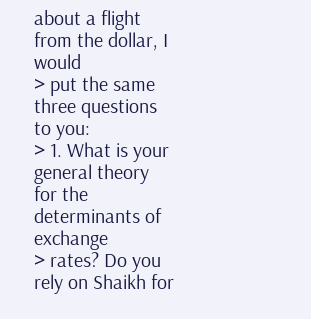about a flight from the dollar, I would
> put the same three questions to you:
> 1. What is your general theory for the determinants of exchange
> rates? Do you rely on Shaikh for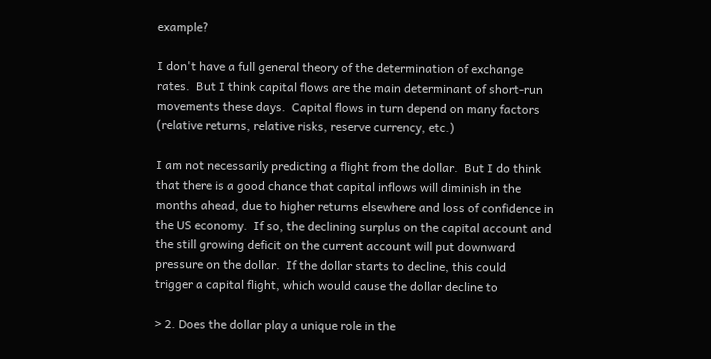example?

I don't have a full general theory of the determination of exchange
rates.  But I think capital flows are the main determinant of short-run
movements these days.  Capital flows in turn depend on many factors
(relative returns, relative risks, reserve currency, etc.)

I am not necessarily predicting a flight from the dollar.  But I do think
that there is a good chance that capital inflows will diminish in the
months ahead, due to higher returns elsewhere and loss of confidence in
the US economy.  If so, the declining surplus on the capital account and
the still growing deficit on the current account will put downward
pressure on the dollar.  If the dollar starts to decline, this could
trigger a capital flight, which would cause the dollar decline to

> 2. Does the dollar play a unique role in the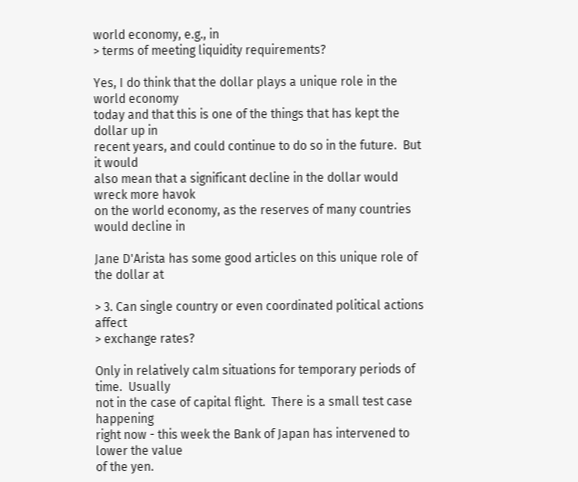world economy, e.g., in
> terms of meeting liquidity requirements?

Yes, I do think that the dollar plays a unique role in the world economy
today and that this is one of the things that has kept the dollar up in
recent years, and could continue to do so in the future.  But it would
also mean that a significant decline in the dollar would wreck more havok
on the world economy, as the reserves of many countries would decline in

Jane D'Arista has some good articles on this unique role of the dollar at

> 3. Can single country or even coordinated political actions affect
> exchange rates?

Only in relatively calm situations for temporary periods of time.  Usually
not in the case of capital flight.  There is a small test case happening
right now - this week the Bank of Japan has intervened to lower the value
of the yen.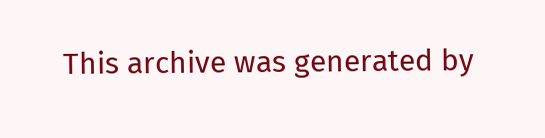This archive was generated by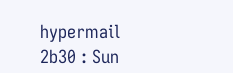hypermail 2b30 : Sun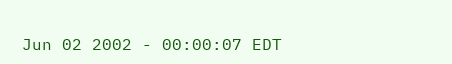Jun 02 2002 - 00:00:07 EDT